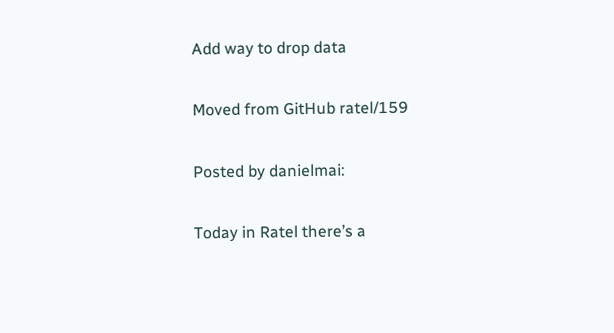Add way to drop data

Moved from GitHub ratel/159

Posted by danielmai:

Today in Ratel there’s a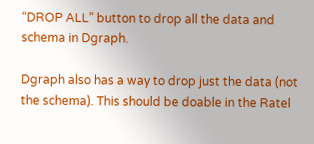“DROP ALL” button to drop all the data and schema in Dgraph.

Dgraph also has a way to drop just the data (not the schema). This should be doable in the Ratel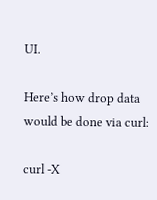UI.

Here’s how drop data would be done via curl:

curl -X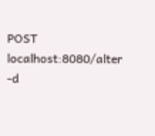POST localhost:8080/alter -d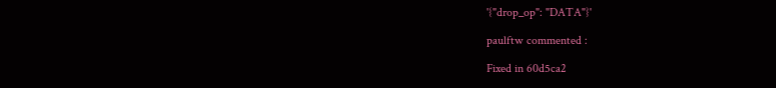'{"drop_op": "DATA"}'

paulftw commented :

Fixed in 60d5ca2